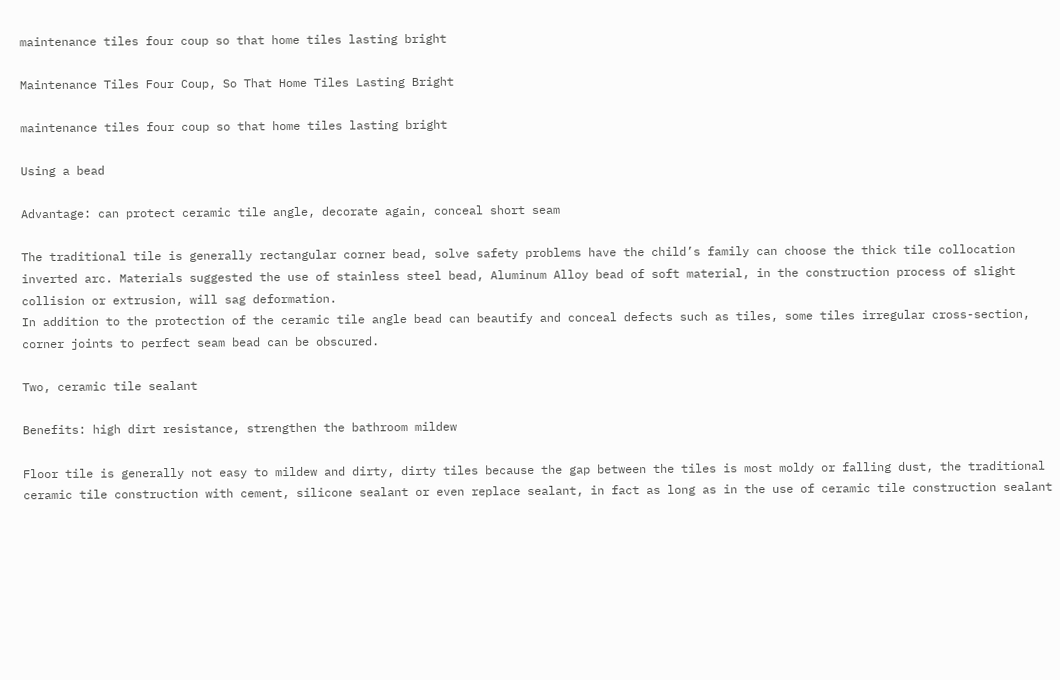maintenance tiles four coup so that home tiles lasting bright

Maintenance Tiles Four Coup, So That Home Tiles Lasting Bright

maintenance tiles four coup so that home tiles lasting bright

Using a bead

Advantage: can protect ceramic tile angle, decorate again, conceal short seam

The traditional tile is generally rectangular corner bead, solve safety problems have the child’s family can choose the thick tile collocation inverted arc. Materials suggested the use of stainless steel bead, Aluminum Alloy bead of soft material, in the construction process of slight collision or extrusion, will sag deformation.
In addition to the protection of the ceramic tile angle bead can beautify and conceal defects such as tiles, some tiles irregular cross-section, corner joints to perfect seam bead can be obscured.

Two, ceramic tile sealant

Benefits: high dirt resistance, strengthen the bathroom mildew

Floor tile is generally not easy to mildew and dirty, dirty tiles because the gap between the tiles is most moldy or falling dust, the traditional ceramic tile construction with cement, silicone sealant or even replace sealant, in fact as long as in the use of ceramic tile construction sealant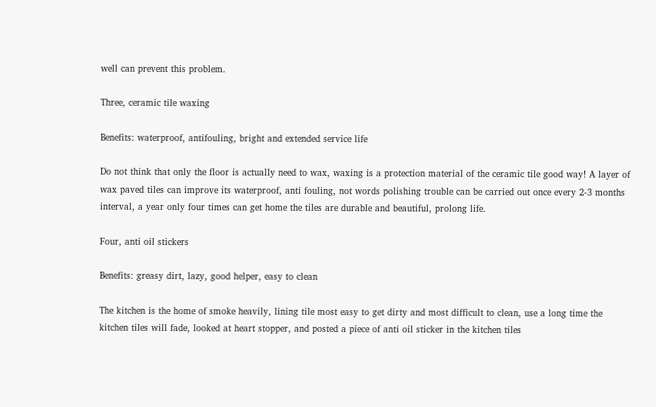well can prevent this problem.

Three, ceramic tile waxing

Benefits: waterproof, antifouling, bright and extended service life

Do not think that only the floor is actually need to wax, waxing is a protection material of the ceramic tile good way! A layer of wax paved tiles can improve its waterproof, anti fouling, not words polishing trouble can be carried out once every 2-3 months interval, a year only four times can get home the tiles are durable and beautiful, prolong life.

Four, anti oil stickers

Benefits: greasy dirt, lazy, good helper, easy to clean

The kitchen is the home of smoke heavily, lining tile most easy to get dirty and most difficult to clean, use a long time the kitchen tiles will fade, looked at heart stopper, and posted a piece of anti oil sticker in the kitchen tiles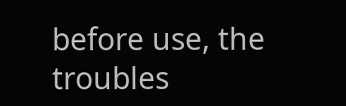before use, the troubles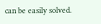can be easily solved.